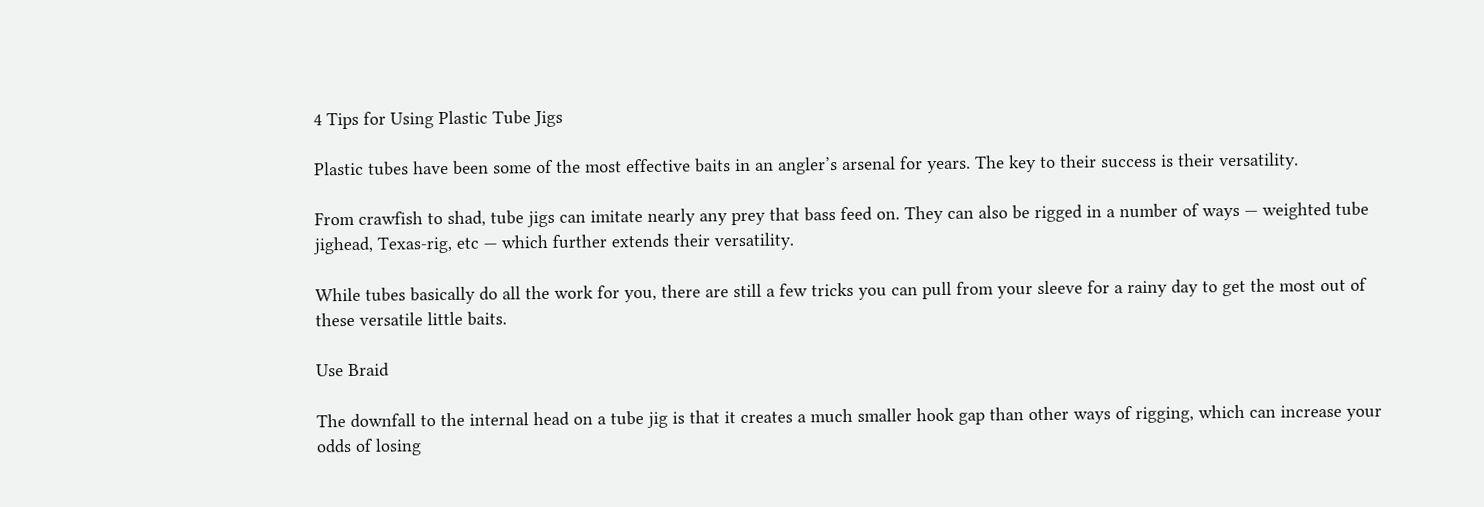4 Tips for Using Plastic Tube Jigs

Plastic tubes have been some of the most effective baits in an angler’s arsenal for years. The key to their success is their versatility.

From crawfish to shad, tube jigs can imitate nearly any prey that bass feed on. They can also be rigged in a number of ways — weighted tube jighead, Texas-rig, etc — which further extends their versatility.

While tubes basically do all the work for you, there are still a few tricks you can pull from your sleeve for a rainy day to get the most out of these versatile little baits.

Use Braid

The downfall to the internal head on a tube jig is that it creates a much smaller hook gap than other ways of rigging, which can increase your odds of losing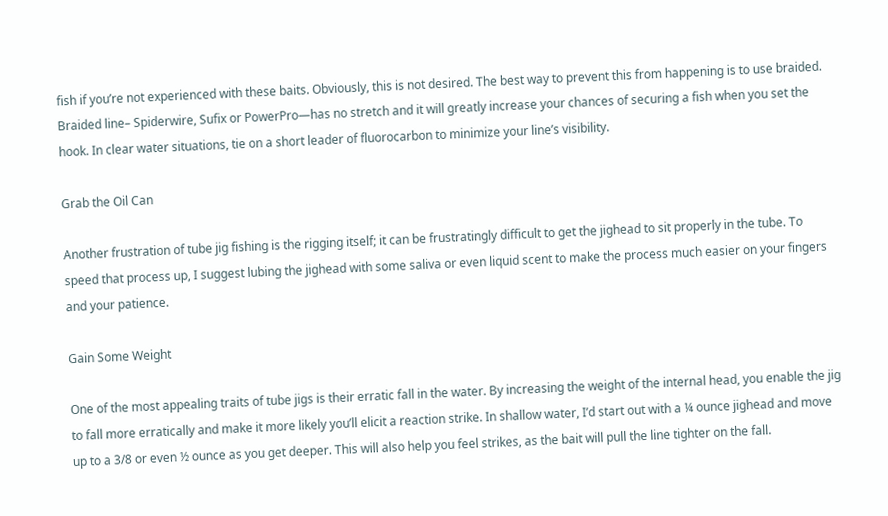fish if you’re not experienced with these baits. Obviously, this is not desired. The best way to prevent this from happening is to use braided. Braided line– Spiderwire, Sufix or PowerPro—has no stretch and it will greatly increase your chances of securing a fish when you set the hook. In clear water situations, tie on a short leader of fluorocarbon to minimize your line’s visibility.

Grab the Oil Can

Another frustration of tube jig fishing is the rigging itself; it can be frustratingly difficult to get the jighead to sit properly in the tube. To speed that process up, I suggest lubing the jighead with some saliva or even liquid scent to make the process much easier on your fingers and your patience.

Gain Some Weight

One of the most appealing traits of tube jigs is their erratic fall in the water. By increasing the weight of the internal head, you enable the jig to fall more erratically and make it more likely you’ll elicit a reaction strike. In shallow water, I’d start out with a ¼ ounce jighead and move up to a 3/8 or even ½ ounce as you get deeper. This will also help you feel strikes, as the bait will pull the line tighter on the fall.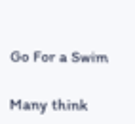Go For a Swim

Many think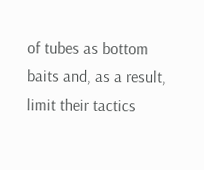of tubes as bottom baits and, as a result, limit their tactics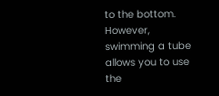to the bottom. However, swimming a tube allows you to use the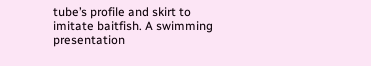tube’s profile and skirt to imitate baitfish. A swimming presentation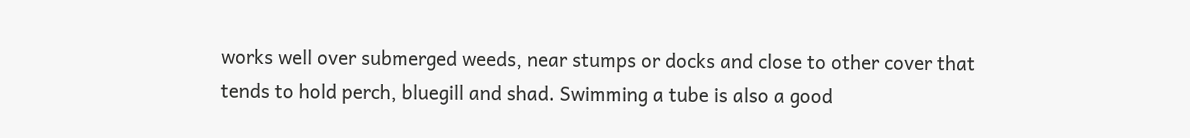works well over submerged weeds, near stumps or docks and close to other cover that tends to hold perch, bluegill and shad. Swimming a tube is also a good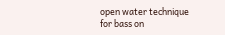open water technique for bass on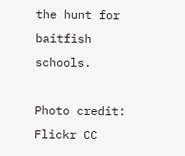the hunt for baitfish schools.

Photo credit: Flickr CC